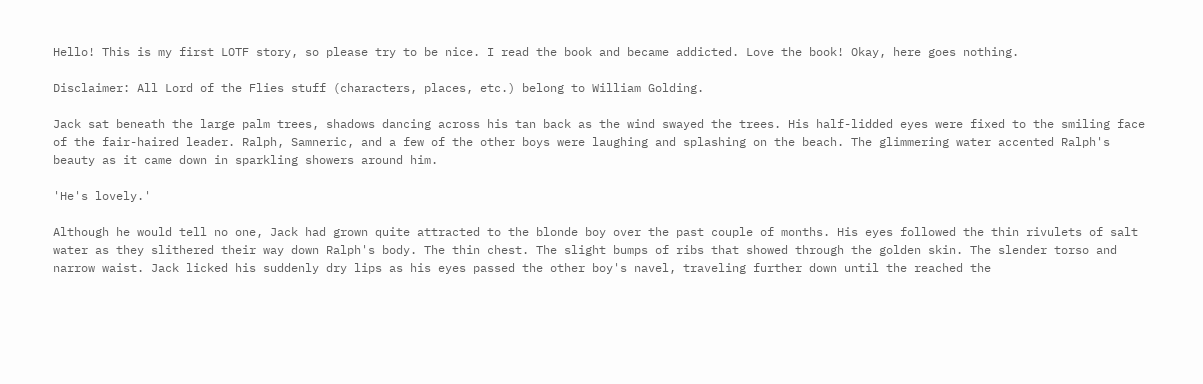Hello! This is my first LOTF story, so please try to be nice. I read the book and became addicted. Love the book! Okay, here goes nothing.

Disclaimer: All Lord of the Flies stuff (characters, places, etc.) belong to William Golding.

Jack sat beneath the large palm trees, shadows dancing across his tan back as the wind swayed the trees. His half-lidded eyes were fixed to the smiling face of the fair-haired leader. Ralph, Samneric, and a few of the other boys were laughing and splashing on the beach. The glimmering water accented Ralph's beauty as it came down in sparkling showers around him.

'He's lovely.'

Although he would tell no one, Jack had grown quite attracted to the blonde boy over the past couple of months. His eyes followed the thin rivulets of salt water as they slithered their way down Ralph's body. The thin chest. The slight bumps of ribs that showed through the golden skin. The slender torso and narrow waist. Jack licked his suddenly dry lips as his eyes passed the other boy's navel, traveling further down until the reached the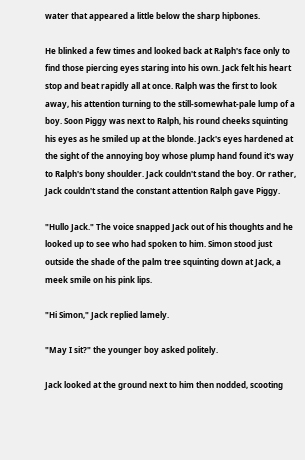water that appeared a little below the sharp hipbones.

He blinked a few times and looked back at Ralph's face only to find those piercing eyes staring into his own. Jack felt his heart stop and beat rapidly all at once. Ralph was the first to look away, his attention turning to the still-somewhat-pale lump of a boy. Soon Piggy was next to Ralph, his round cheeks squinting his eyes as he smiled up at the blonde. Jack's eyes hardened at the sight of the annoying boy whose plump hand found it's way to Ralph's bony shoulder. Jack couldn't stand the boy. Or rather, Jack couldn't stand the constant attention Ralph gave Piggy.

"Hullo Jack." The voice snapped Jack out of his thoughts and he looked up to see who had spoken to him. Simon stood just outside the shade of the palm tree squinting down at Jack, a meek smile on his pink lips.

"Hi Simon," Jack replied lamely.

"May I sit?" the younger boy asked politely.

Jack looked at the ground next to him then nodded, scooting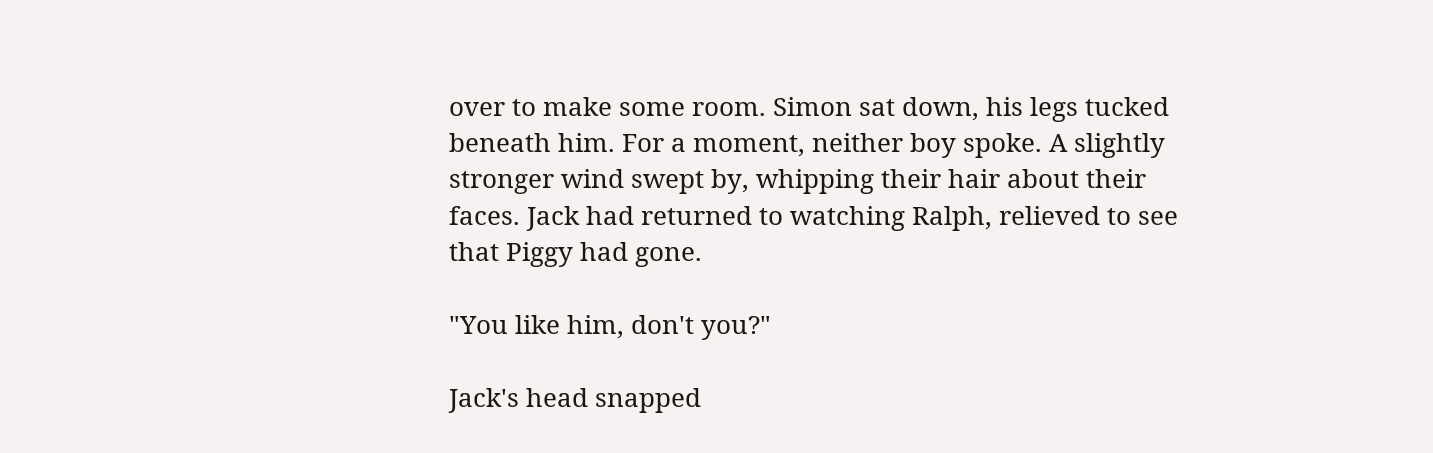over to make some room. Simon sat down, his legs tucked beneath him. For a moment, neither boy spoke. A slightly stronger wind swept by, whipping their hair about their faces. Jack had returned to watching Ralph, relieved to see that Piggy had gone.

"You like him, don't you?"

Jack's head snapped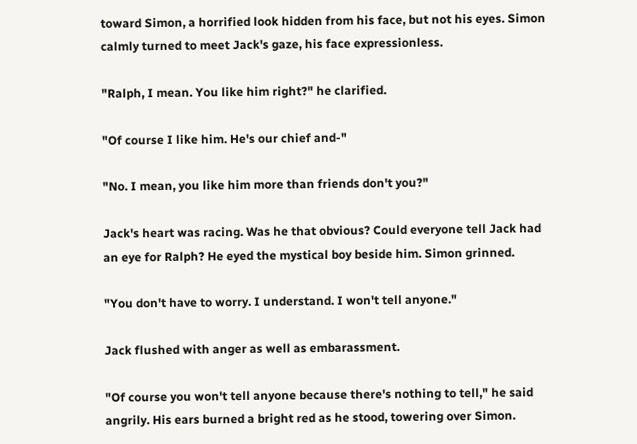toward Simon, a horrified look hidden from his face, but not his eyes. Simon calmly turned to meet Jack's gaze, his face expressionless.

"Ralph, I mean. You like him right?" he clarified.

"Of course I like him. He's our chief and-"

"No. I mean, you like him more than friends don't you?"

Jack's heart was racing. Was he that obvious? Could everyone tell Jack had an eye for Ralph? He eyed the mystical boy beside him. Simon grinned.

"You don't have to worry. I understand. I won't tell anyone."

Jack flushed with anger as well as embarassment.

"Of course you won't tell anyone because there's nothing to tell," he said angrily. His ears burned a bright red as he stood, towering over Simon.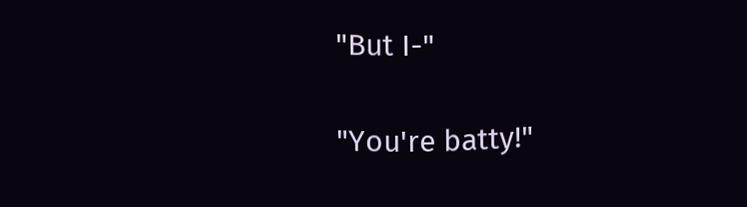"But I-"

"You're batty!"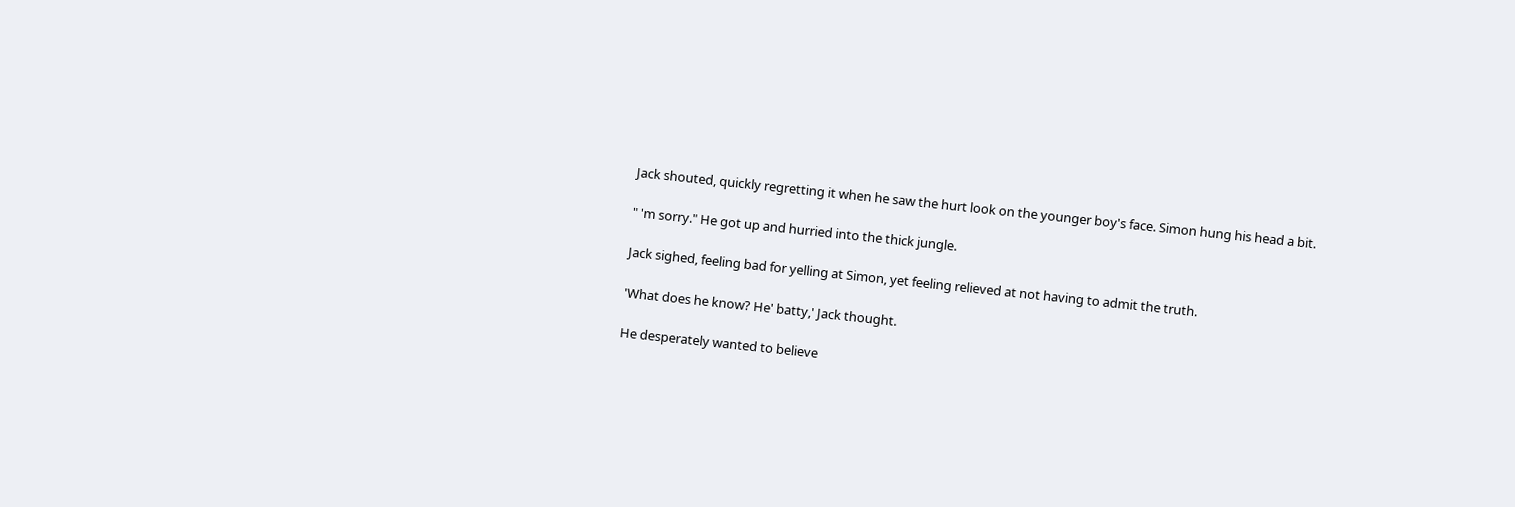Jack shouted, quickly regretting it when he saw the hurt look on the younger boy's face. Simon hung his head a bit.

" 'm sorry." He got up and hurried into the thick jungle.

Jack sighed, feeling bad for yelling at Simon, yet feeling relieved at not having to admit the truth.

'What does he know? He' batty,' Jack thought.

He desperately wanted to believe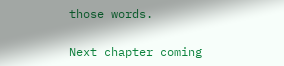those words.

Next chapter coming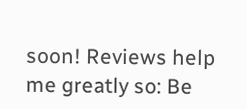soon! Reviews help me greatly so: Be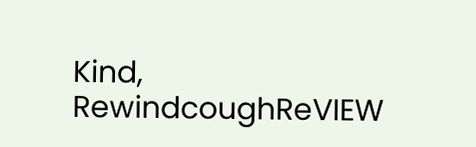Kind, RewindcoughReVIEW